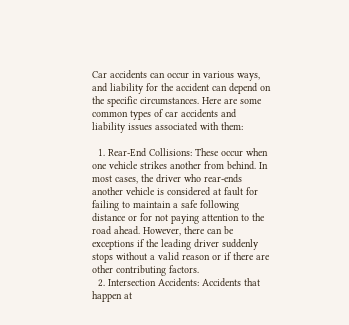Car accidents can occur in various ways, and liability for the accident can depend on the specific circumstances. Here are some common types of car accidents and liability issues associated with them:

  1. Rear-End Collisions: These occur when one vehicle strikes another from behind. In most cases, the driver who rear-ends another vehicle is considered at fault for failing to maintain a safe following distance or for not paying attention to the road ahead. However, there can be exceptions if the leading driver suddenly stops without a valid reason or if there are other contributing factors.
  2. Intersection Accidents: Accidents that happen at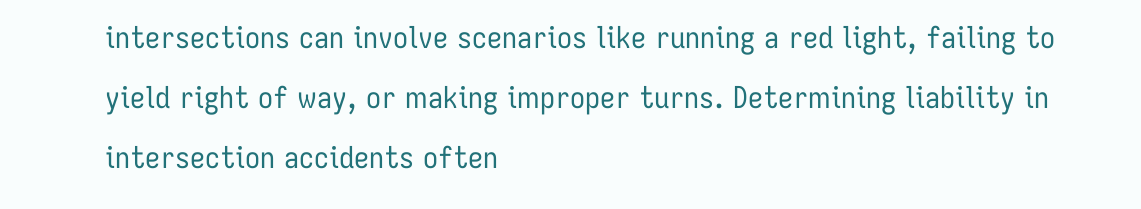intersections can involve scenarios like running a red light, failing to yield right of way, or making improper turns. Determining liability in intersection accidents often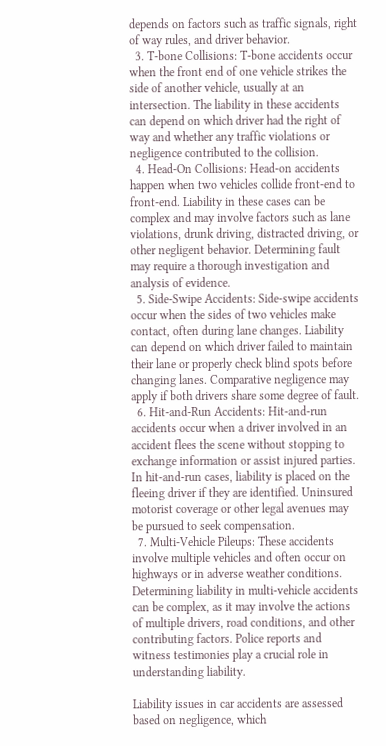depends on factors such as traffic signals, right of way rules, and driver behavior.
  3. T-bone Collisions: T-bone accidents occur when the front end of one vehicle strikes the side of another vehicle, usually at an intersection. The liability in these accidents can depend on which driver had the right of way and whether any traffic violations or negligence contributed to the collision.
  4. Head-On Collisions: Head-on accidents happen when two vehicles collide front-end to front-end. Liability in these cases can be complex and may involve factors such as lane violations, drunk driving, distracted driving, or other negligent behavior. Determining fault may require a thorough investigation and analysis of evidence.
  5. Side-Swipe Accidents: Side-swipe accidents occur when the sides of two vehicles make contact, often during lane changes. Liability can depend on which driver failed to maintain their lane or properly check blind spots before changing lanes. Comparative negligence may apply if both drivers share some degree of fault.
  6. Hit-and-Run Accidents: Hit-and-run accidents occur when a driver involved in an accident flees the scene without stopping to exchange information or assist injured parties. In hit-and-run cases, liability is placed on the fleeing driver if they are identified. Uninsured motorist coverage or other legal avenues may be pursued to seek compensation.
  7. Multi-Vehicle Pileups: These accidents involve multiple vehicles and often occur on highways or in adverse weather conditions. Determining liability in multi-vehicle accidents can be complex, as it may involve the actions of multiple drivers, road conditions, and other contributing factors. Police reports and witness testimonies play a crucial role in understanding liability.

Liability issues in car accidents are assessed based on negligence, which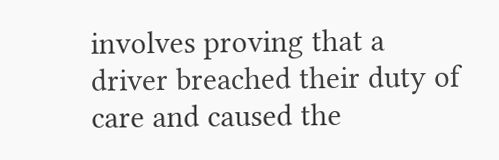involves proving that a driver breached their duty of care and caused the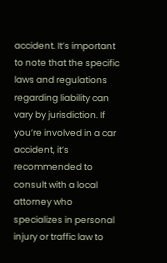accident. It’s important to note that the specific laws and regulations regarding liability can vary by jurisdiction. If you’re involved in a car accident, it’s recommended to consult with a local attorney who specializes in personal injury or traffic law to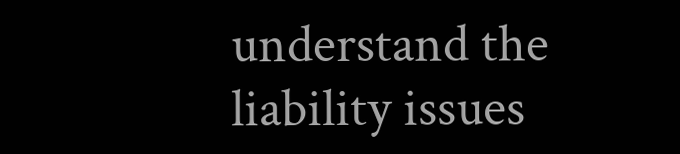understand the liability issues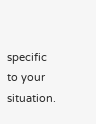specific to your situation.